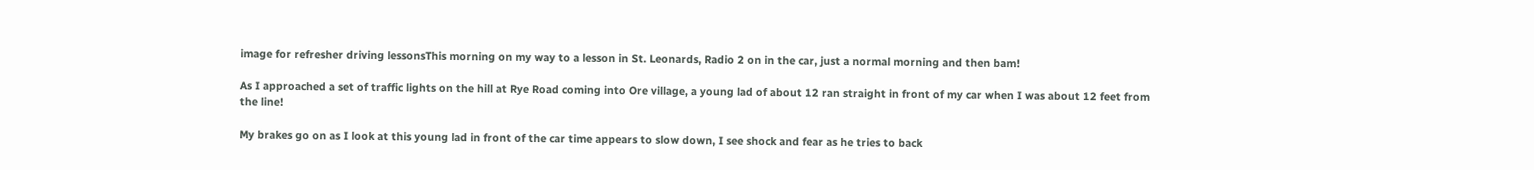image for refresher driving lessonsThis morning on my way to a lesson in St. Leonards, Radio 2 on in the car, just a normal morning and then bam!

As I approached a set of traffic lights on the hill at Rye Road coming into Ore village, a young lad of about 12 ran straight in front of my car when I was about 12 feet from the line!

My brakes go on as I look at this young lad in front of the car time appears to slow down, I see shock and fear as he tries to back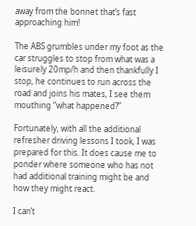away from the bonnet that’s fast approaching him!

The ABS grumbles under my foot as the car struggles to stop from what was a leisurely 20mp/h and then thankfully I stop, he continues to run across the road and joins his mates, I see them mouthing “what happened?”

Fortunately, with all the additional refresher driving lessons I took, I was prepared for this. It does cause me to ponder where someone who has not had additional training might be and how they might react.

I can’t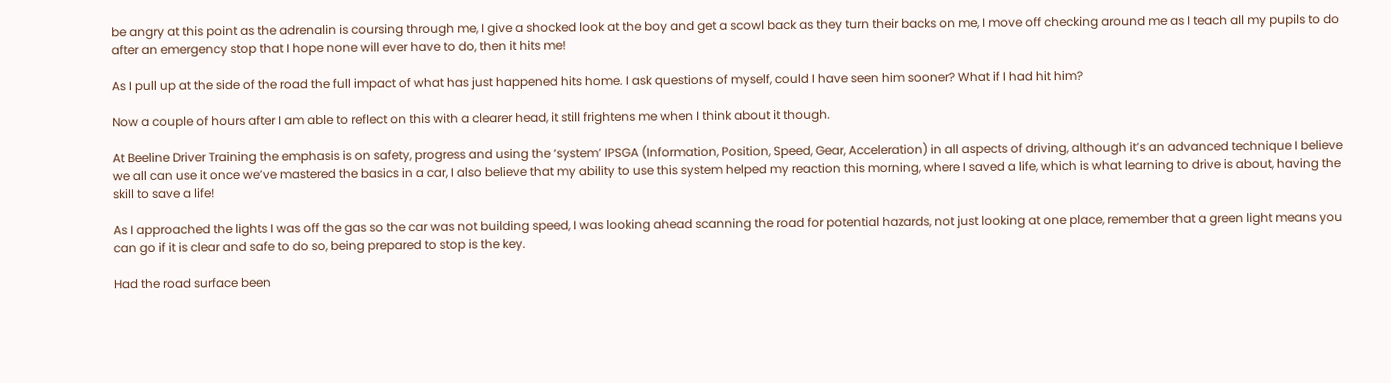be angry at this point as the adrenalin is coursing through me, I give a shocked look at the boy and get a scowl back as they turn their backs on me, I move off checking around me as I teach all my pupils to do after an emergency stop that I hope none will ever have to do, then it hits me!

As I pull up at the side of the road the full impact of what has just happened hits home. I ask questions of myself, could I have seen him sooner? What if I had hit him?

Now a couple of hours after I am able to reflect on this with a clearer head, it still frightens me when I think about it though.

At Beeline Driver Training the emphasis is on safety, progress and using the ‘system’ IPSGA (Information, Position, Speed, Gear, Acceleration) in all aspects of driving, although it’s an advanced technique I believe we all can use it once we’ve mastered the basics in a car, I also believe that my ability to use this system helped my reaction this morning, where I saved a life, which is what learning to drive is about, having the skill to save a life!

As I approached the lights I was off the gas so the car was not building speed, I was looking ahead scanning the road for potential hazards, not just looking at one place, remember that a green light means you can go if it is clear and safe to do so, being prepared to stop is the key.

Had the road surface been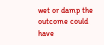wet or damp the outcome could have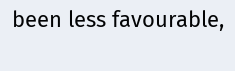been less favourable,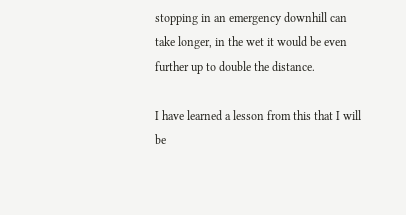stopping in an emergency downhill can take longer, in the wet it would be even further up to double the distance.

I have learned a lesson from this that I will be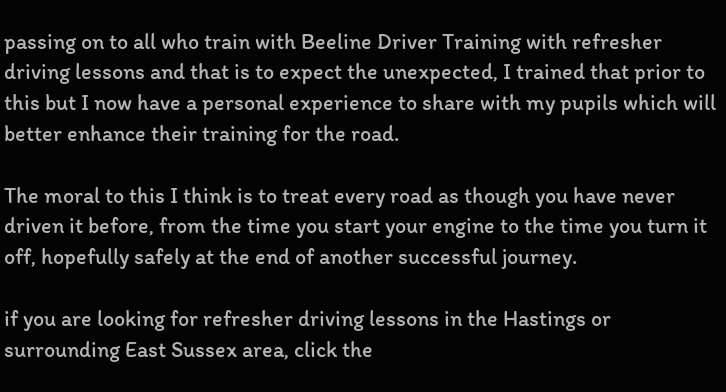passing on to all who train with Beeline Driver Training with refresher driving lessons and that is to expect the unexpected, I trained that prior to this but I now have a personal experience to share with my pupils which will better enhance their training for the road.

The moral to this I think is to treat every road as though you have never driven it before, from the time you start your engine to the time you turn it off, hopefully safely at the end of another successful journey.

if you are looking for refresher driving lessons in the Hastings or surrounding East Sussex area, click the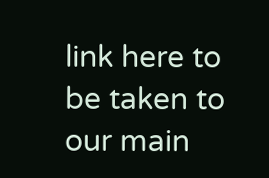link here to be taken to our main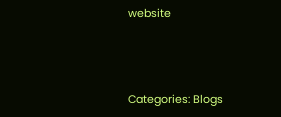website



Categories: Blogs